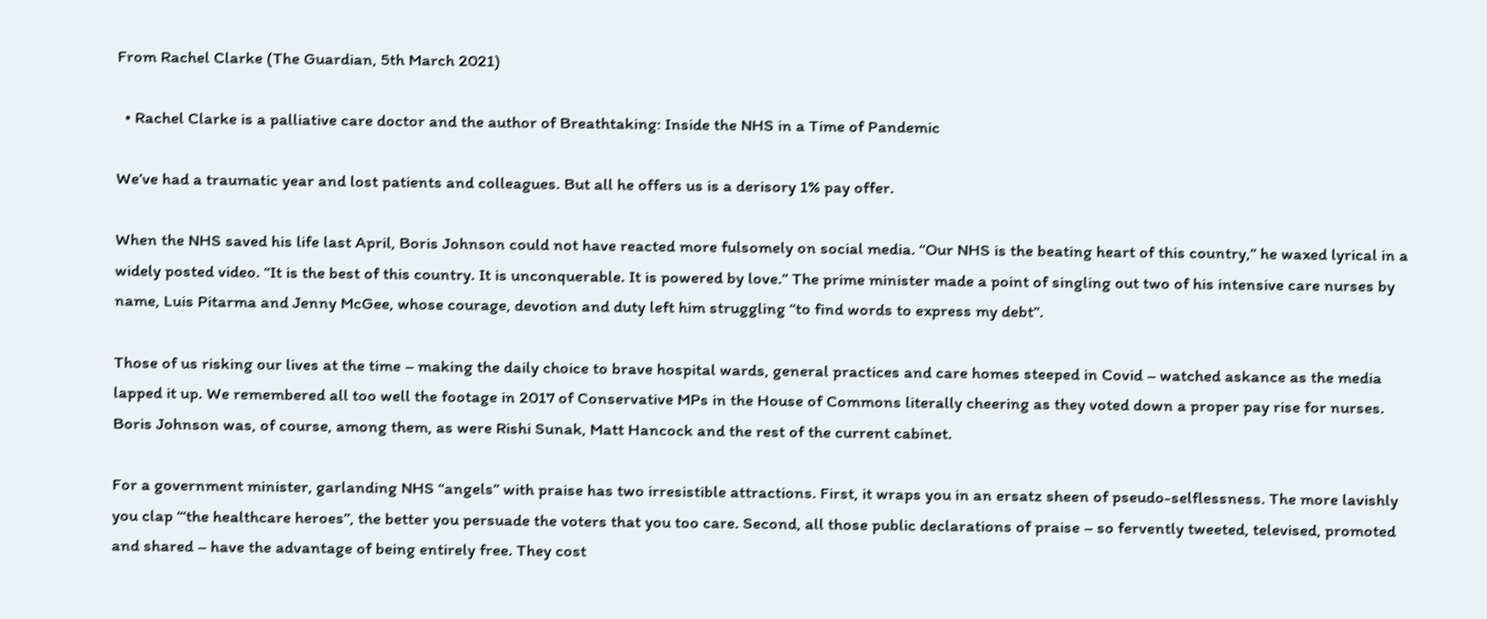From Rachel Clarke (The Guardian, 5th March 2021)

  • Rachel Clarke is a palliative care doctor and the author of Breathtaking: Inside the NHS in a Time of Pandemic

We’ve had a traumatic year and lost patients and colleagues. But all he offers us is a derisory 1% pay offer.

When the NHS saved his life last April, Boris Johnson could not have reacted more fulsomely on social media. “Our NHS is the beating heart of this country,” he waxed lyrical in a widely posted video. “It is the best of this country. It is unconquerable. It is powered by love.” The prime minister made a point of singling out two of his intensive care nurses by name, Luis Pitarma and Jenny McGee, whose courage, devotion and duty left him struggling “to find words to express my debt”.

Those of us risking our lives at the time – making the daily choice to brave hospital wards, general practices and care homes steeped in Covid – watched askance as the media lapped it up. We remembered all too well the footage in 2017 of Conservative MPs in the House of Commons literally cheering as they voted down a proper pay rise for nurses. Boris Johnson was, of course, among them, as were Rishi Sunak, Matt Hancock and the rest of the current cabinet.

For a government minister, garlanding NHS “angels” with praise has two irresistible attractions. First, it wraps you in an ersatz sheen of pseudo-selflessness. The more lavishly you clap ‘“the healthcare heroes”, the better you persuade the voters that you too care. Second, all those public declarations of praise – so fervently tweeted, televised, promoted and shared – have the advantage of being entirely free. They cost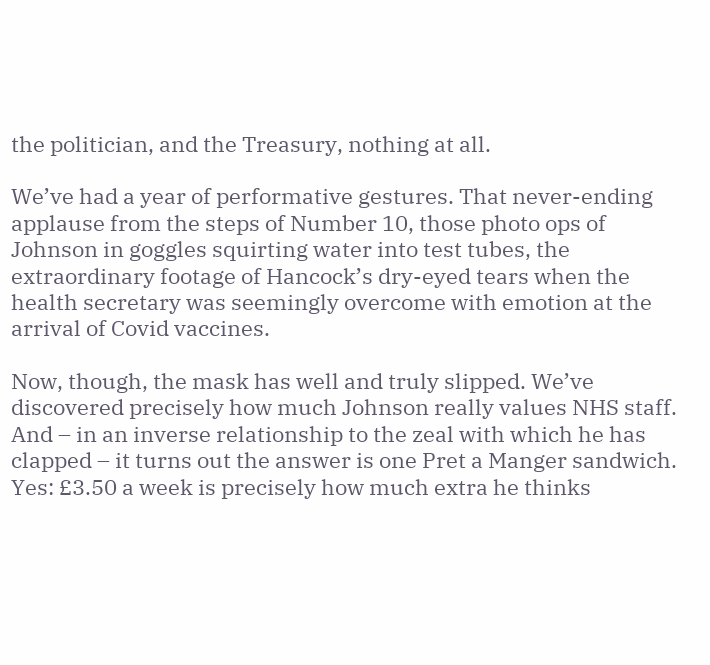the politician, and the Treasury, nothing at all.

We’ve had a year of performative gestures. That never-ending applause from the steps of Number 10, those photo ops of Johnson in goggles squirting water into test tubes, the extraordinary footage of Hancock’s dry-eyed tears when the health secretary was seemingly overcome with emotion at the arrival of Covid vaccines.

Now, though, the mask has well and truly slipped. We’ve discovered precisely how much Johnson really values NHS staff. And – in an inverse relationship to the zeal with which he has clapped – it turns out the answer is one Pret a Manger sandwich. Yes: £3.50 a week is precisely how much extra he thinks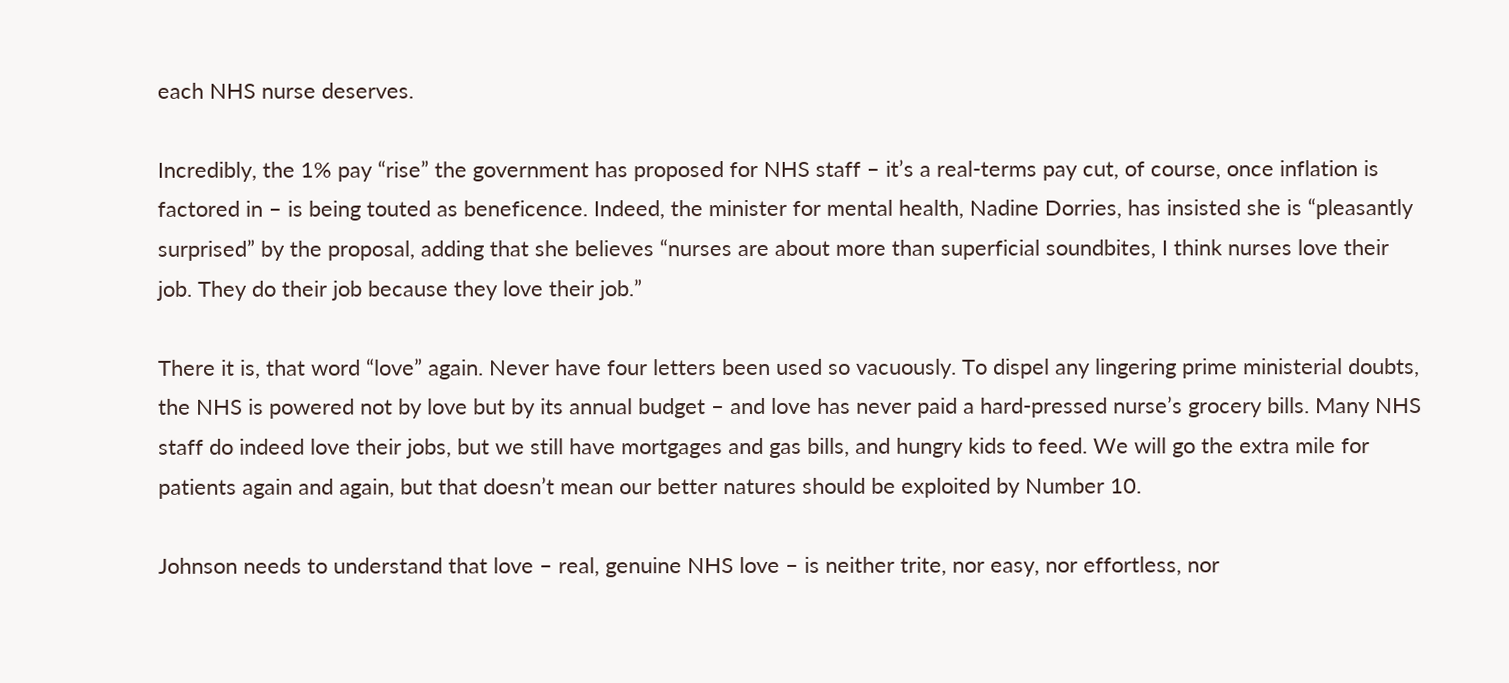each NHS nurse deserves.

Incredibly, the 1% pay “rise” the government has proposed for NHS staff – it’s a real-terms pay cut, of course, once inflation is factored in – is being touted as beneficence. Indeed, the minister for mental health, Nadine Dorries, has insisted she is “pleasantly surprised” by the proposal, adding that she believes “nurses are about more than superficial soundbites, I think nurses love their job. They do their job because they love their job.”

There it is, that word “love” again. Never have four letters been used so vacuously. To dispel any lingering prime ministerial doubts, the NHS is powered not by love but by its annual budget – and love has never paid a hard-pressed nurse’s grocery bills. Many NHS staff do indeed love their jobs, but we still have mortgages and gas bills, and hungry kids to feed. We will go the extra mile for patients again and again, but that doesn’t mean our better natures should be exploited by Number 10.

Johnson needs to understand that love – real, genuine NHS love – is neither trite, nor easy, nor effortless, nor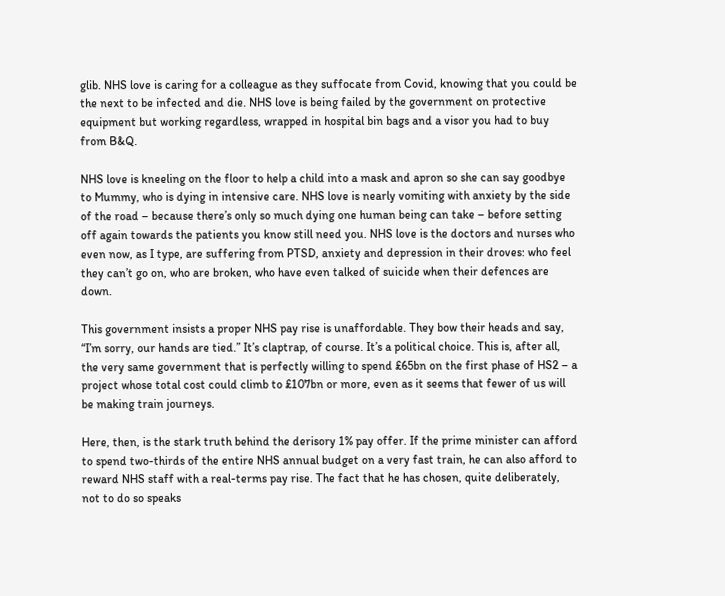glib. NHS love is caring for a colleague as they suffocate from Covid, knowing that you could be the next to be infected and die. NHS love is being failed by the government on protective equipment but working regardless, wrapped in hospital bin bags and a visor you had to buy from B&Q.

NHS love is kneeling on the floor to help a child into a mask and apron so she can say goodbye to Mummy, who is dying in intensive care. NHS love is nearly vomiting with anxiety by the side of the road – because there’s only so much dying one human being can take – before setting off again towards the patients you know still need you. NHS love is the doctors and nurses who even now, as I type, are suffering from PTSD, anxiety and depression in their droves: who feel they can’t go on, who are broken, who have even talked of suicide when their defences are down.

This government insists a proper NHS pay rise is unaffordable. They bow their heads and say, “I’m sorry, our hands are tied.” It’s claptrap, of course. It’s a political choice. This is, after all, the very same government that is perfectly willing to spend £65bn on the first phase of HS2 – a project whose total cost could climb to £107bn or more, even as it seems that fewer of us will be making train journeys.

Here, then, is the stark truth behind the derisory 1% pay offer. If the prime minister can afford to spend two-thirds of the entire NHS annual budget on a very fast train, he can also afford to reward NHS staff with a real-terms pay rise. The fact that he has chosen, quite deliberately, not to do so speaks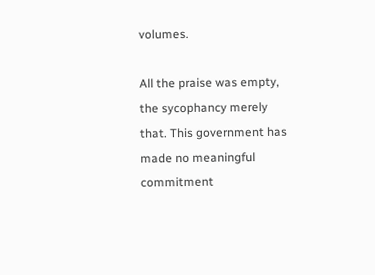volumes.

All the praise was empty, the sycophancy merely that. This government has made no meaningful commitment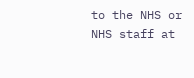to the NHS or NHS staff at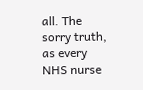all. The sorry truth, as every NHS nurse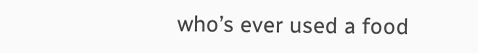who’s ever used a food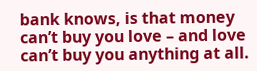bank knows, is that money can’t buy you love – and love can’t buy you anything at all.